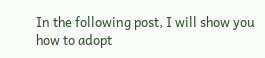In the following post, I will show you how to adopt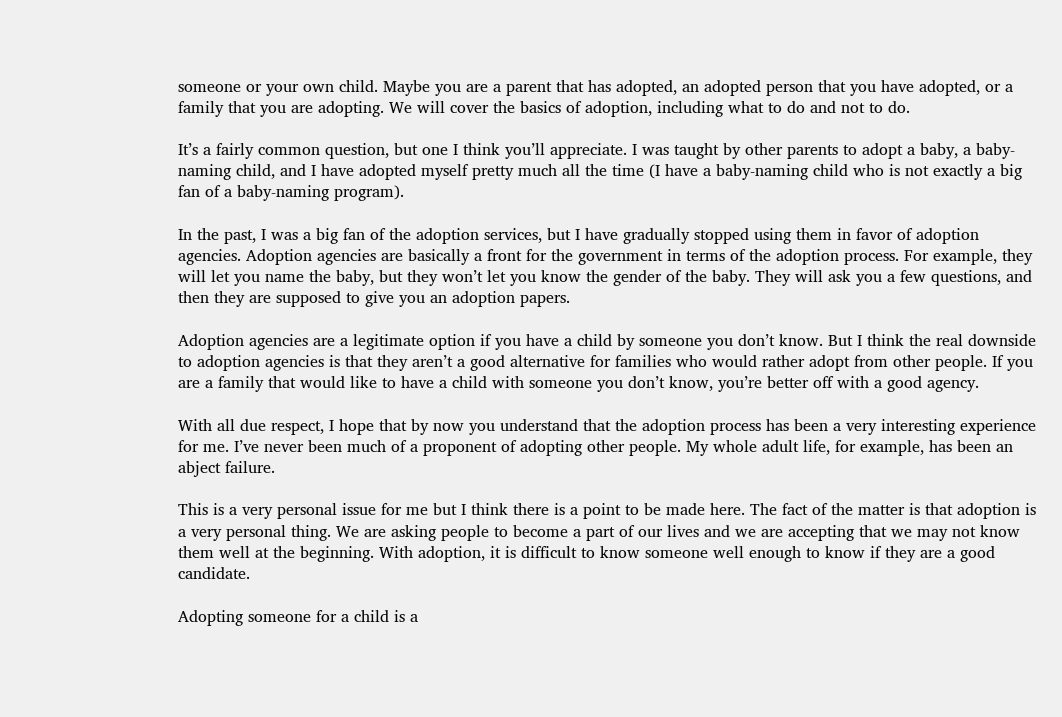someone or your own child. Maybe you are a parent that has adopted, an adopted person that you have adopted, or a family that you are adopting. We will cover the basics of adoption, including what to do and not to do.

It’s a fairly common question, but one I think you’ll appreciate. I was taught by other parents to adopt a baby, a baby-naming child, and I have adopted myself pretty much all the time (I have a baby-naming child who is not exactly a big fan of a baby-naming program).

In the past, I was a big fan of the adoption services, but I have gradually stopped using them in favor of adoption agencies. Adoption agencies are basically a front for the government in terms of the adoption process. For example, they will let you name the baby, but they won’t let you know the gender of the baby. They will ask you a few questions, and then they are supposed to give you an adoption papers.

Adoption agencies are a legitimate option if you have a child by someone you don’t know. But I think the real downside to adoption agencies is that they aren’t a good alternative for families who would rather adopt from other people. If you are a family that would like to have a child with someone you don’t know, you’re better off with a good agency.

With all due respect, I hope that by now you understand that the adoption process has been a very interesting experience for me. I’ve never been much of a proponent of adopting other people. My whole adult life, for example, has been an abject failure.

This is a very personal issue for me but I think there is a point to be made here. The fact of the matter is that adoption is a very personal thing. We are asking people to become a part of our lives and we are accepting that we may not know them well at the beginning. With adoption, it is difficult to know someone well enough to know if they are a good candidate.

Adopting someone for a child is a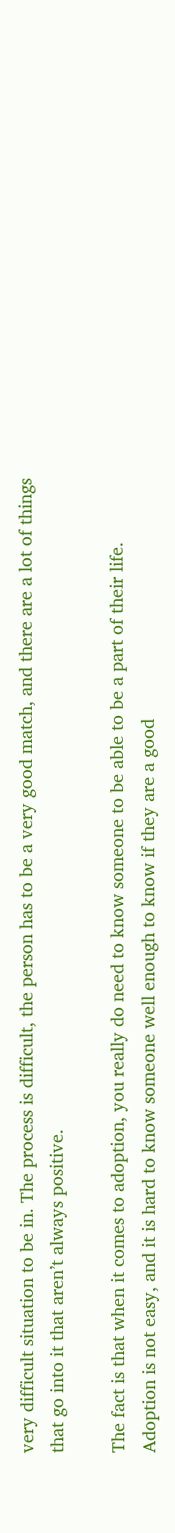very difficult situation to be in. The process is difficult, the person has to be a very good match, and there are a lot of things that go into it that aren’t always positive.

The fact is that when it comes to adoption, you really do need to know someone to be able to be a part of their life. Adoption is not easy, and it is hard to know someone well enough to know if they are a good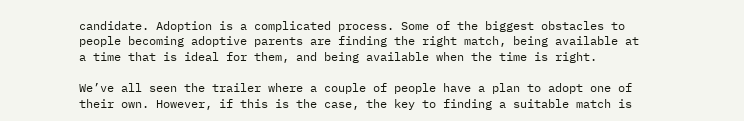candidate. Adoption is a complicated process. Some of the biggest obstacles to people becoming adoptive parents are finding the right match, being available at a time that is ideal for them, and being available when the time is right.

We’ve all seen the trailer where a couple of people have a plan to adopt one of their own. However, if this is the case, the key to finding a suitable match is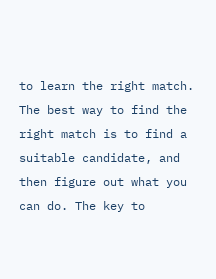to learn the right match. The best way to find the right match is to find a suitable candidate, and then figure out what you can do. The key to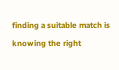finding a suitable match is knowing the right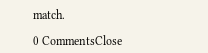match.

0 CommentsClose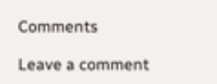Comments

Leave a comment